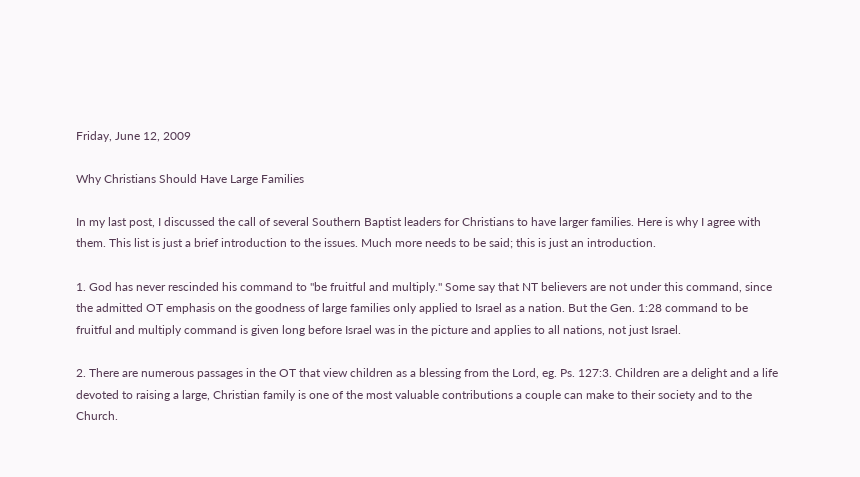Friday, June 12, 2009

Why Christians Should Have Large Families

In my last post, I discussed the call of several Southern Baptist leaders for Christians to have larger families. Here is why I agree with them. This list is just a brief introduction to the issues. Much more needs to be said; this is just an introduction.

1. God has never rescinded his command to "be fruitful and multiply." Some say that NT believers are not under this command, since the admitted OT emphasis on the goodness of large families only applied to Israel as a nation. But the Gen. 1:28 command to be fruitful and multiply command is given long before Israel was in the picture and applies to all nations, not just Israel.

2. There are numerous passages in the OT that view children as a blessing from the Lord, eg. Ps. 127:3. Children are a delight and a life devoted to raising a large, Christian family is one of the most valuable contributions a couple can make to their society and to the Church.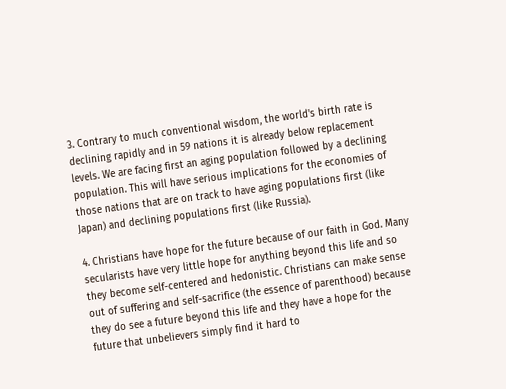3. Contrary to much conventional wisdom, the world's birth rate is declining rapidly and in 59 nations it is already below replacement levels. We are facing first an aging population followed by a declining population. This will have serious implications for the economies of those nations that are on track to have aging populations first (like Japan) and declining populations first (like Russia).

4. Christians have hope for the future because of our faith in God. Many secularists have very little hope for anything beyond this life and so they become self-centered and hedonistic. Christians can make sense out of suffering and self-sacrifice (the essence of parenthood) because they do see a future beyond this life and they have a hope for the future that unbelievers simply find it hard to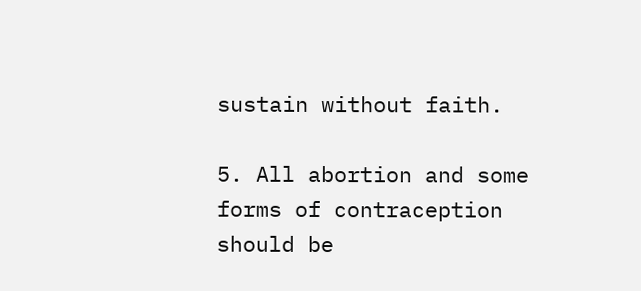sustain without faith.

5. All abortion and some forms of contraception should be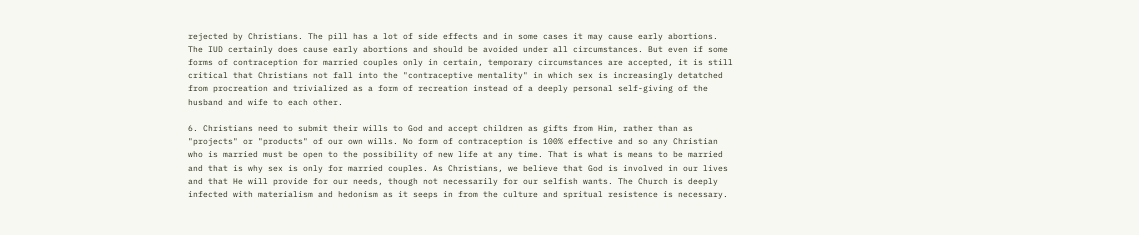rejected by Christians. The pill has a lot of side effects and in some cases it may cause early abortions. The IUD certainly does cause early abortions and should be avoided under all circumstances. But even if some forms of contraception for married couples only in certain, temporary circumstances are accepted, it is still critical that Christians not fall into the "contraceptive mentality" in which sex is increasingly detatched from procreation and trivialized as a form of recreation instead of a deeply personal self-giving of the husband and wife to each other.

6. Christians need to submit their wills to God and accept children as gifts from Him, rather than as "projects" or "products" of our own wills. No form of contraception is 100% effective and so any Christian who is married must be open to the possibility of new life at any time. That is what is means to be married and that is why sex is only for married couples. As Christians, we believe that God is involved in our lives and that He will provide for our needs, though not necessarily for our selfish wants. The Church is deeply infected with materialism and hedonism as it seeps in from the culture and spritual resistence is necessary.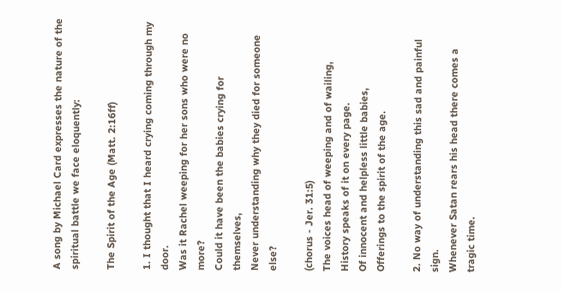A song by Michael Card expresses the nature of the spiritual battle we face eloquently:

The Spirit of the Age (Matt. 2:16ff)

1. I thought that I heard crying coming through my door.
Was it Rachel weeping for her sons who were no more?
Could it have been the babies crying for themselves,
Never understanding why they died for someone else?

(chorus - Jer. 31:5)
The voices head of weeping and of wailing,
History speaks of it on every page.
Of innocent and helpless little babies,
Offerings to the spirit of the age.

2. No way of understanding this sad and painful sign.
Whenever Satan rears his head there comes a tragic time.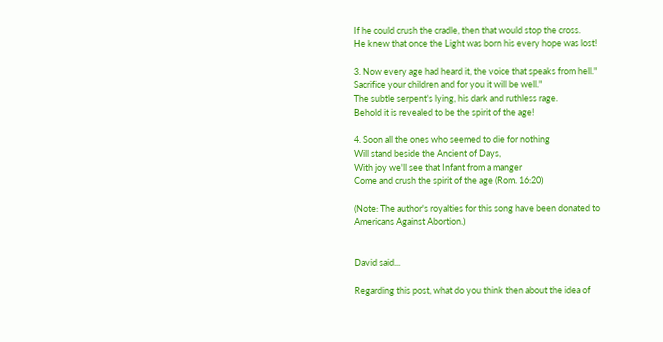If he could crush the cradle, then that would stop the cross.
He knew that once the Light was born his every hope was lost!

3. Now every age had heard it, the voice that speaks from hell."
Sacrifice your children and for you it will be well."
The subtle serpent's lying, his dark and ruthless rage.
Behold it is revealed to be the spirit of the age!

4. Soon all the ones who seemed to die for nothing
Will stand beside the Ancient of Days,
With joy we'll see that Infant from a manger
Come and crush the spirit of the age (Rom. 16:20)

(Note: The author's royalties for this song have been donated to Americans Against Abortion.)


David said...

Regarding this post, what do you think then about the idea of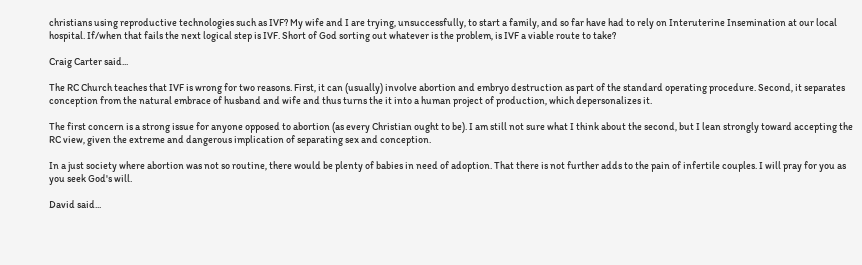christians using reproductive technologies such as IVF? My wife and I are trying, unsuccessfully, to start a family, and so far have had to rely on Interuterine Insemination at our local hospital. If/when that fails the next logical step is IVF. Short of God sorting out whatever is the problem, is IVF a viable route to take?

Craig Carter said...

The RC Church teaches that IVF is wrong for two reasons. First, it can (usually) involve abortion and embryo destruction as part of the standard operating procedure. Second, it separates conception from the natural embrace of husband and wife and thus turns the it into a human project of production, which depersonalizes it.

The first concern is a strong issue for anyone opposed to abortion (as every Christian ought to be). I am still not sure what I think about the second, but I lean strongly toward accepting the RC view, given the extreme and dangerous implication of separating sex and conception.

In a just society where abortion was not so routine, there would be plenty of babies in need of adoption. That there is not further adds to the pain of infertile couples. I will pray for you as you seek God's will.

David said...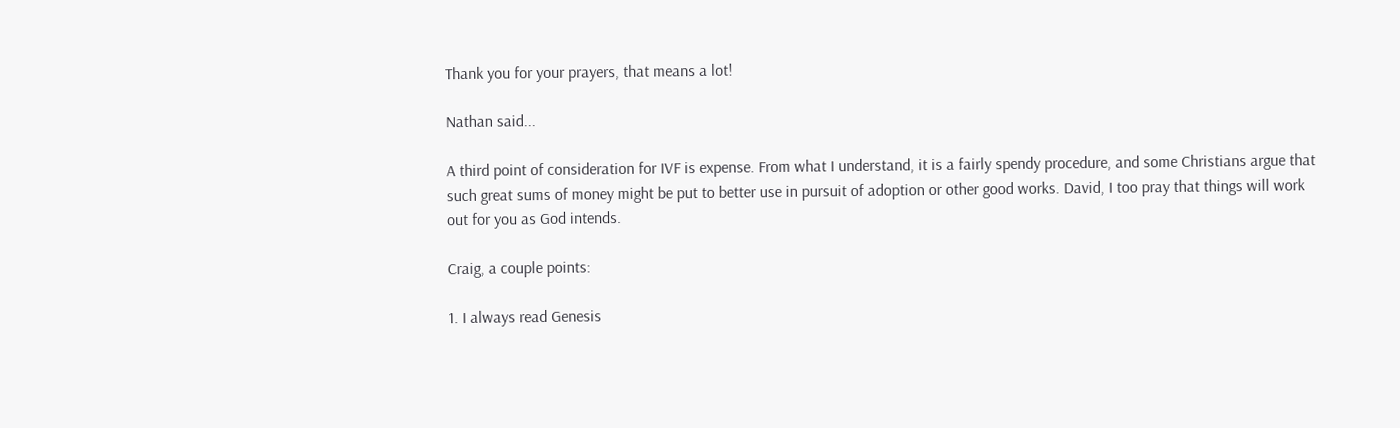Thank you for your prayers, that means a lot!

Nathan said...

A third point of consideration for IVF is expense. From what I understand, it is a fairly spendy procedure, and some Christians argue that such great sums of money might be put to better use in pursuit of adoption or other good works. David, I too pray that things will work out for you as God intends.

Craig, a couple points:

1. I always read Genesis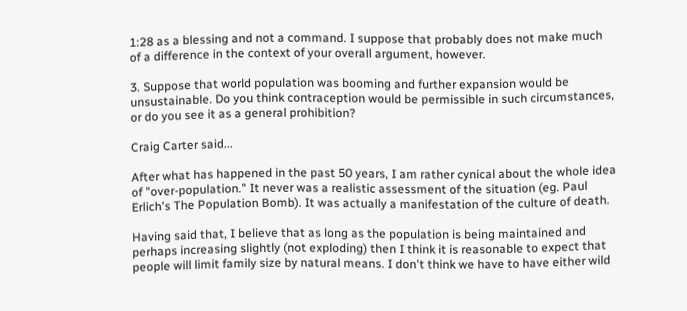1:28 as a blessing and not a command. I suppose that probably does not make much of a difference in the context of your overall argument, however.

3. Suppose that world population was booming and further expansion would be unsustainable. Do you think contraception would be permissible in such circumstances, or do you see it as a general prohibition?

Craig Carter said...

After what has happened in the past 50 years, I am rather cynical about the whole idea of "over-population." It never was a realistic assessment of the situation (eg. Paul Erlich's The Population Bomb). It was actually a manifestation of the culture of death.

Having said that, I believe that as long as the population is being maintained and perhaps increasing slightly (not exploding) then I think it is reasonable to expect that people will limit family size by natural means. I don't think we have to have either wild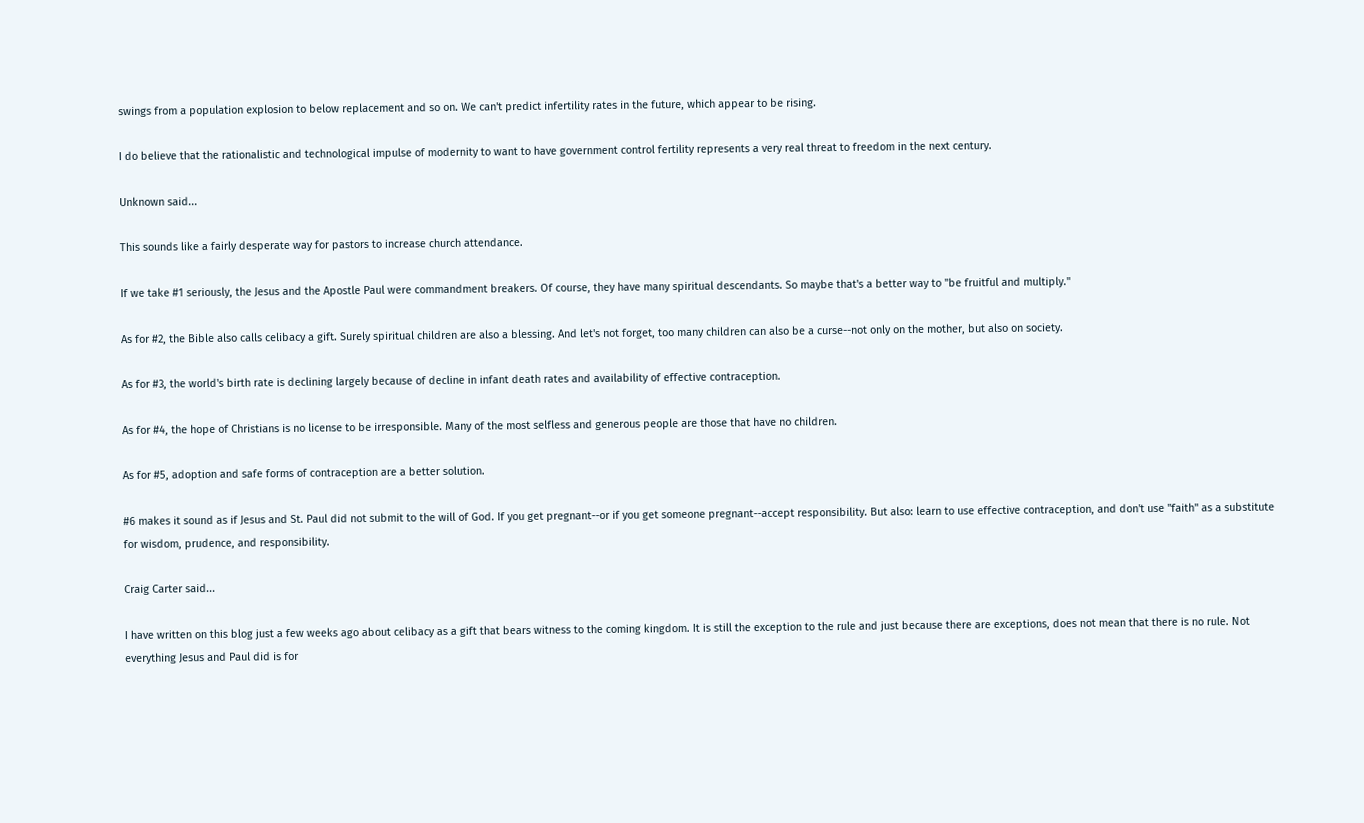swings from a population explosion to below replacement and so on. We can't predict infertility rates in the future, which appear to be rising.

I do believe that the rationalistic and technological impulse of modernity to want to have government control fertility represents a very real threat to freedom in the next century.

Unknown said...

This sounds like a fairly desperate way for pastors to increase church attendance.

If we take #1 seriously, the Jesus and the Apostle Paul were commandment breakers. Of course, they have many spiritual descendants. So maybe that's a better way to "be fruitful and multiply."

As for #2, the Bible also calls celibacy a gift. Surely spiritual children are also a blessing. And let's not forget, too many children can also be a curse--not only on the mother, but also on society.

As for #3, the world's birth rate is declining largely because of decline in infant death rates and availability of effective contraception.

As for #4, the hope of Christians is no license to be irresponsible. Many of the most selfless and generous people are those that have no children.

As for #5, adoption and safe forms of contraception are a better solution.

#6 makes it sound as if Jesus and St. Paul did not submit to the will of God. If you get pregnant--or if you get someone pregnant--accept responsibility. But also: learn to use effective contraception, and don't use "faith" as a substitute for wisdom, prudence, and responsibility.

Craig Carter said...

I have written on this blog just a few weeks ago about celibacy as a gift that bears witness to the coming kingdom. It is still the exception to the rule and just because there are exceptions, does not mean that there is no rule. Not everything Jesus and Paul did is for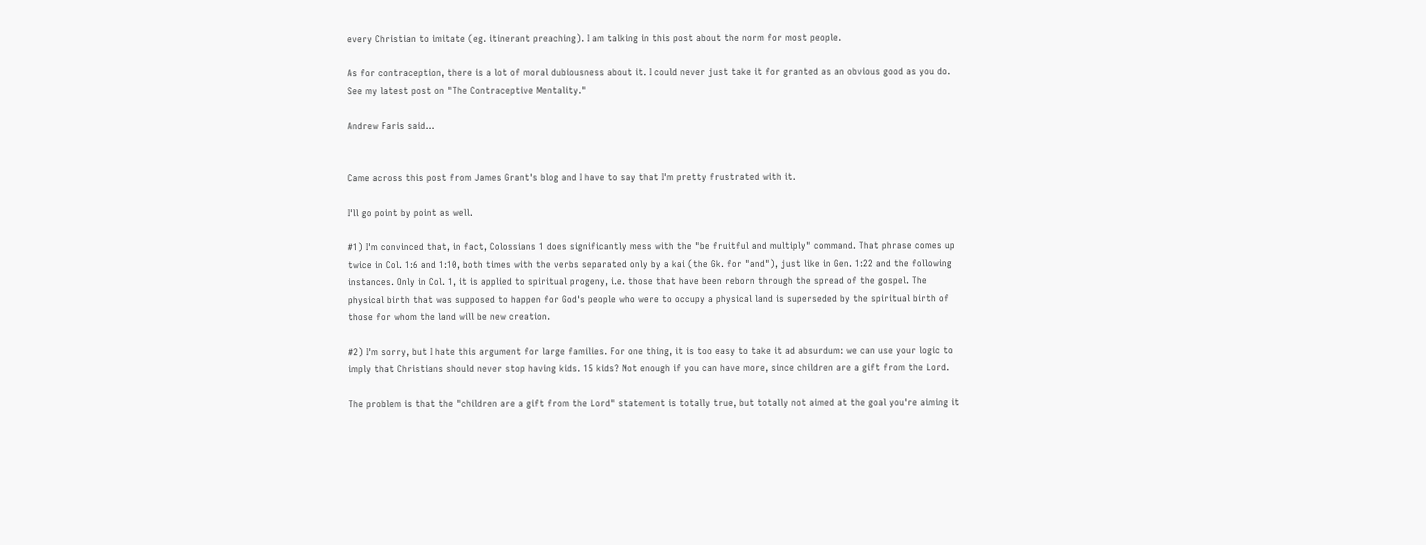every Christian to imitate (eg. itinerant preaching). I am talking in this post about the norm for most people.

As for contraception, there is a lot of moral dubiousness about it. I could never just take it for granted as an obvious good as you do. See my latest post on "The Contraceptive Mentality."

Andrew Faris said...


Came across this post from James Grant's blog and I have to say that I'm pretty frustrated with it.

I'll go point by point as well.

#1) I'm convinced that, in fact, Colossians 1 does significantly mess with the "be fruitful and multiply" command. That phrase comes up twice in Col. 1:6 and 1:10, both times with the verbs separated only by a kai (the Gk. for "and"), just like in Gen. 1:22 and the following instances. Only in Col. 1, it is applied to spiritual progeny, i.e. those that have been reborn through the spread of the gospel. The physical birth that was supposed to happen for God's people who were to occupy a physical land is superseded by the spiritual birth of those for whom the land will be new creation.

#2) I'm sorry, but I hate this argument for large families. For one thing, it is too easy to take it ad absurdum: we can use your logic to imply that Christians should never stop having kids. 15 kids? Not enough if you can have more, since children are a gift from the Lord.

The problem is that the "children are a gift from the Lord" statement is totally true, but totally not aimed at the goal you're aiming it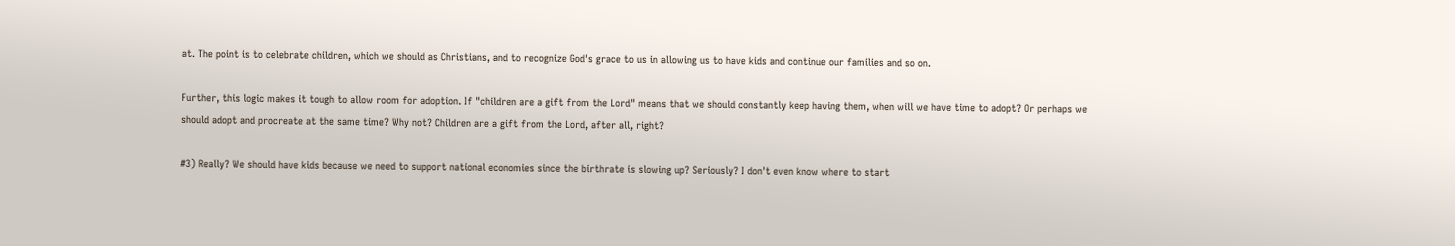at. The point is to celebrate children, which we should as Christians, and to recognize God's grace to us in allowing us to have kids and continue our families and so on.

Further, this logic makes it tough to allow room for adoption. If "children are a gift from the Lord" means that we should constantly keep having them, when will we have time to adopt? Or perhaps we should adopt and procreate at the same time? Why not? Children are a gift from the Lord, after all, right?

#3) Really? We should have kids because we need to support national economies since the birthrate is slowing up? Seriously? I don't even know where to start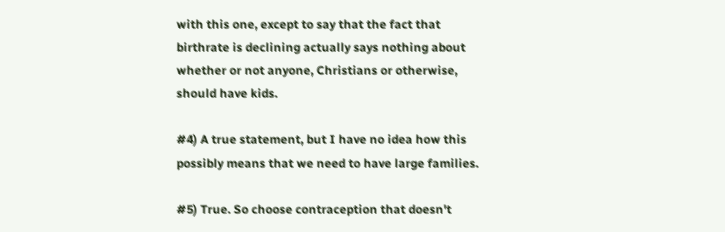with this one, except to say that the fact that birthrate is declining actually says nothing about whether or not anyone, Christians or otherwise, should have kids.

#4) A true statement, but I have no idea how this possibly means that we need to have large families.

#5) True. So choose contraception that doesn't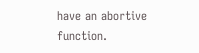have an abortive function.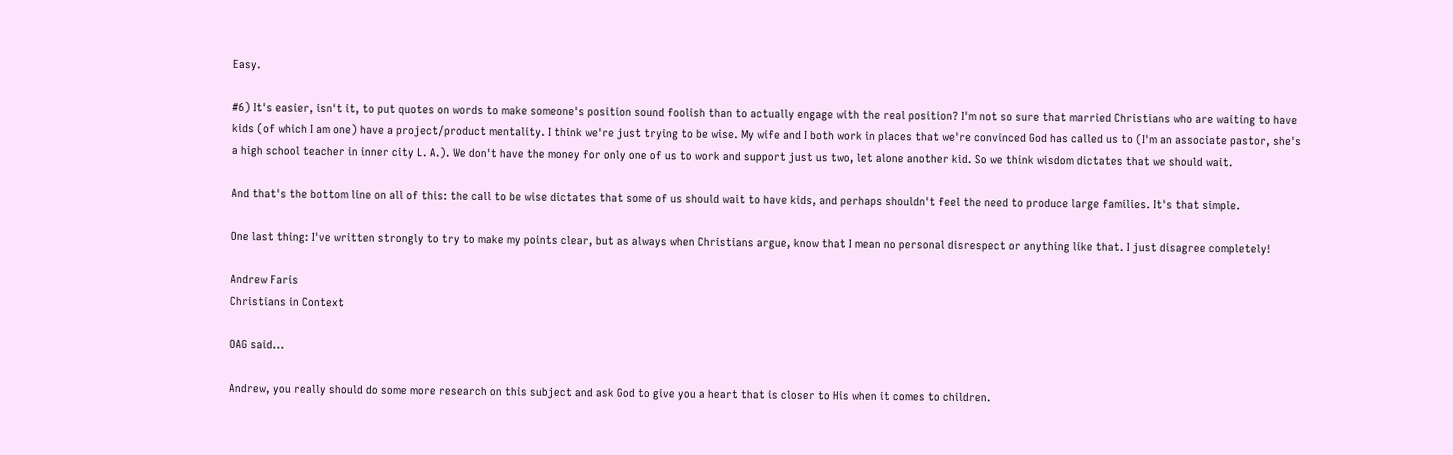Easy.

#6) It's easier, isn't it, to put quotes on words to make someone's position sound foolish than to actually engage with the real position? I'm not so sure that married Christians who are waiting to have kids (of which I am one) have a project/product mentality. I think we're just trying to be wise. My wife and I both work in places that we're convinced God has called us to (I'm an associate pastor, she's a high school teacher in inner city L. A.). We don't have the money for only one of us to work and support just us two, let alone another kid. So we think wisdom dictates that we should wait.

And that's the bottom line on all of this: the call to be wise dictates that some of us should wait to have kids, and perhaps shouldn't feel the need to produce large families. It's that simple.

One last thing: I've written strongly to try to make my points clear, but as always when Christians argue, know that I mean no personal disrespect or anything like that. I just disagree completely!

Andrew Faris
Christians in Context

OAG said...

Andrew, you really should do some more research on this subject and ask God to give you a heart that is closer to His when it comes to children.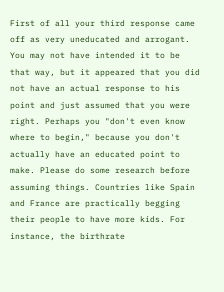First of all your third response came off as very uneducated and arrogant. You may not have intended it to be that way, but it appeared that you did not have an actual response to his point and just assumed that you were right. Perhaps you "don't even know where to begin," because you don't actually have an educated point to make. Please do some research before assuming things. Countries like Spain and France are practically begging their people to have more kids. For instance, the birthrate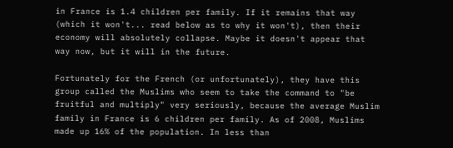in France is 1.4 children per family. If it remains that way (which it won't... read below as to why it won't), then their economy will absolutely collapse. Maybe it doesn't appear that way now, but it will in the future.

Fortunately for the French (or unfortunately), they have this group called the Muslims who seem to take the command to "be fruitful and multiply" very seriously, because the average Muslim family in France is 6 children per family. As of 2008, Muslims made up 16% of the population. In less than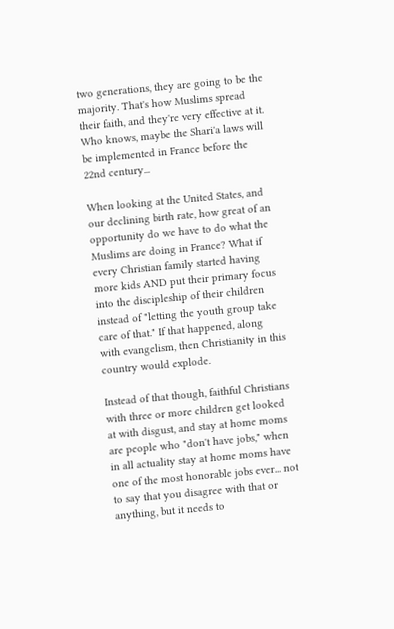two generations, they are going to be the majority. That's how Muslims spread their faith, and they're very effective at it. Who knows, maybe the Shari'a laws will be implemented in France before the 22nd century...

When looking at the United States, and our declining birth rate, how great of an opportunity do we have to do what the Muslims are doing in France? What if every Christian family started having more kids AND put their primary focus into the discipleship of their children instead of "letting the youth group take care of that." If that happened, along with evangelism, then Christianity in this country would explode.

Instead of that though, faithful Christians with three or more children get looked at with disgust, and stay at home moms are people who "don't have jobs," when in all actuality stay at home moms have one of the most honorable jobs ever... not to say that you disagree with that or anything, but it needs to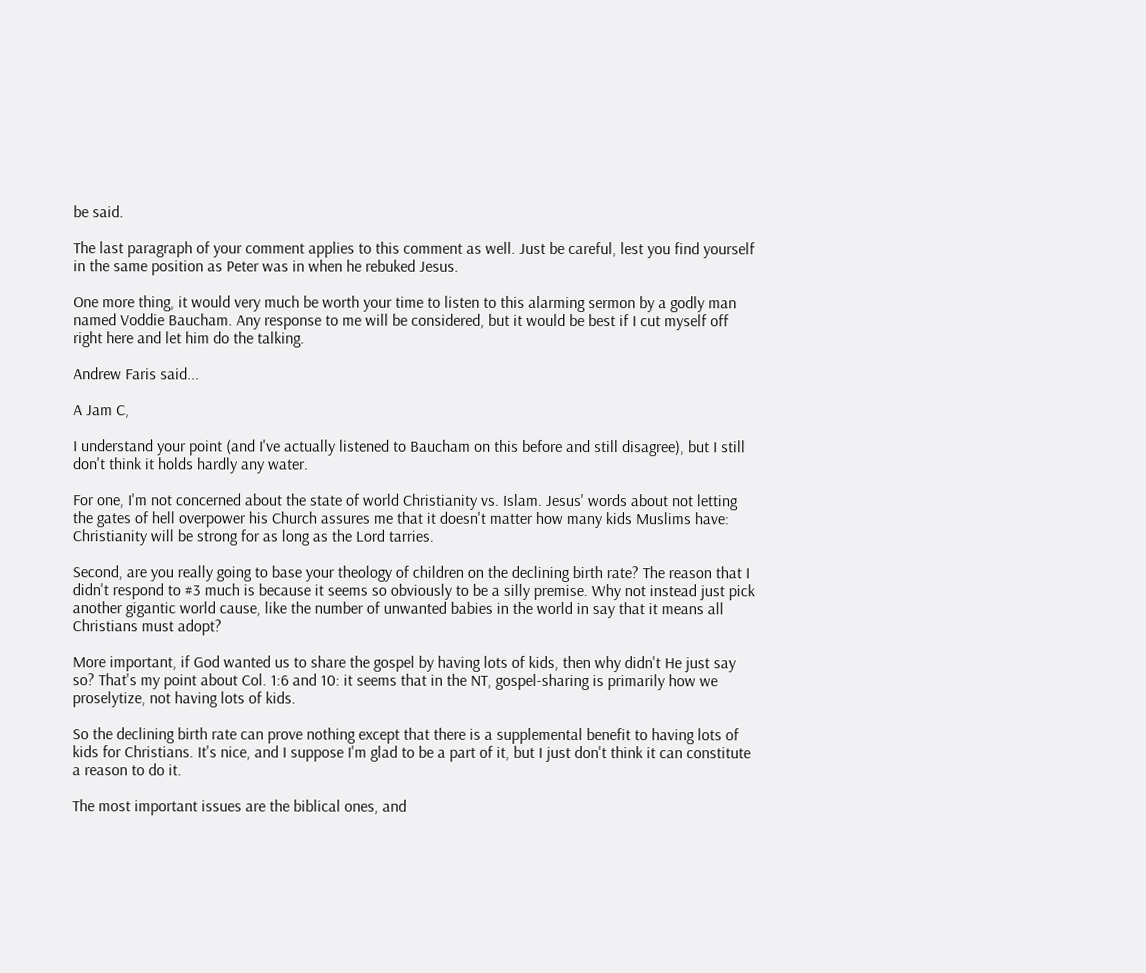be said.

The last paragraph of your comment applies to this comment as well. Just be careful, lest you find yourself in the same position as Peter was in when he rebuked Jesus.

One more thing, it would very much be worth your time to listen to this alarming sermon by a godly man named Voddie Baucham. Any response to me will be considered, but it would be best if I cut myself off right here and let him do the talking.

Andrew Faris said...

A Jam C,

I understand your point (and I've actually listened to Baucham on this before and still disagree), but I still don't think it holds hardly any water.

For one, I'm not concerned about the state of world Christianity vs. Islam. Jesus' words about not letting the gates of hell overpower his Church assures me that it doesn't matter how many kids Muslims have: Christianity will be strong for as long as the Lord tarries.

Second, are you really going to base your theology of children on the declining birth rate? The reason that I didn't respond to #3 much is because it seems so obviously to be a silly premise. Why not instead just pick another gigantic world cause, like the number of unwanted babies in the world in say that it means all Christians must adopt?

More important, if God wanted us to share the gospel by having lots of kids, then why didn't He just say so? That's my point about Col. 1:6 and 10: it seems that in the NT, gospel-sharing is primarily how we proselytize, not having lots of kids.

So the declining birth rate can prove nothing except that there is a supplemental benefit to having lots of kids for Christians. It's nice, and I suppose I'm glad to be a part of it, but I just don't think it can constitute a reason to do it.

The most important issues are the biblical ones, and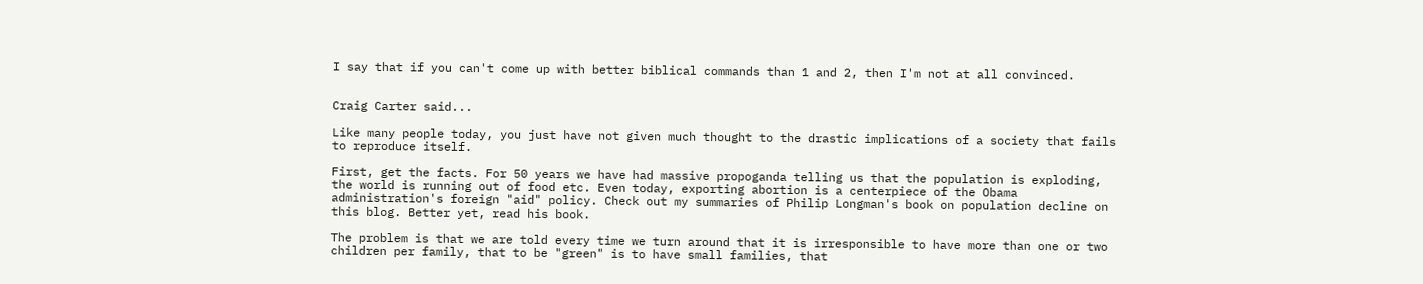I say that if you can't come up with better biblical commands than 1 and 2, then I'm not at all convinced.


Craig Carter said...

Like many people today, you just have not given much thought to the drastic implications of a society that fails to reproduce itself.

First, get the facts. For 50 years we have had massive propoganda telling us that the population is exploding, the world is running out of food etc. Even today, exporting abortion is a centerpiece of the Obama administration's foreign "aid" policy. Check out my summaries of Philip Longman's book on population decline on this blog. Better yet, read his book.

The problem is that we are told every time we turn around that it is irresponsible to have more than one or two children per family, that to be "green" is to have small families, that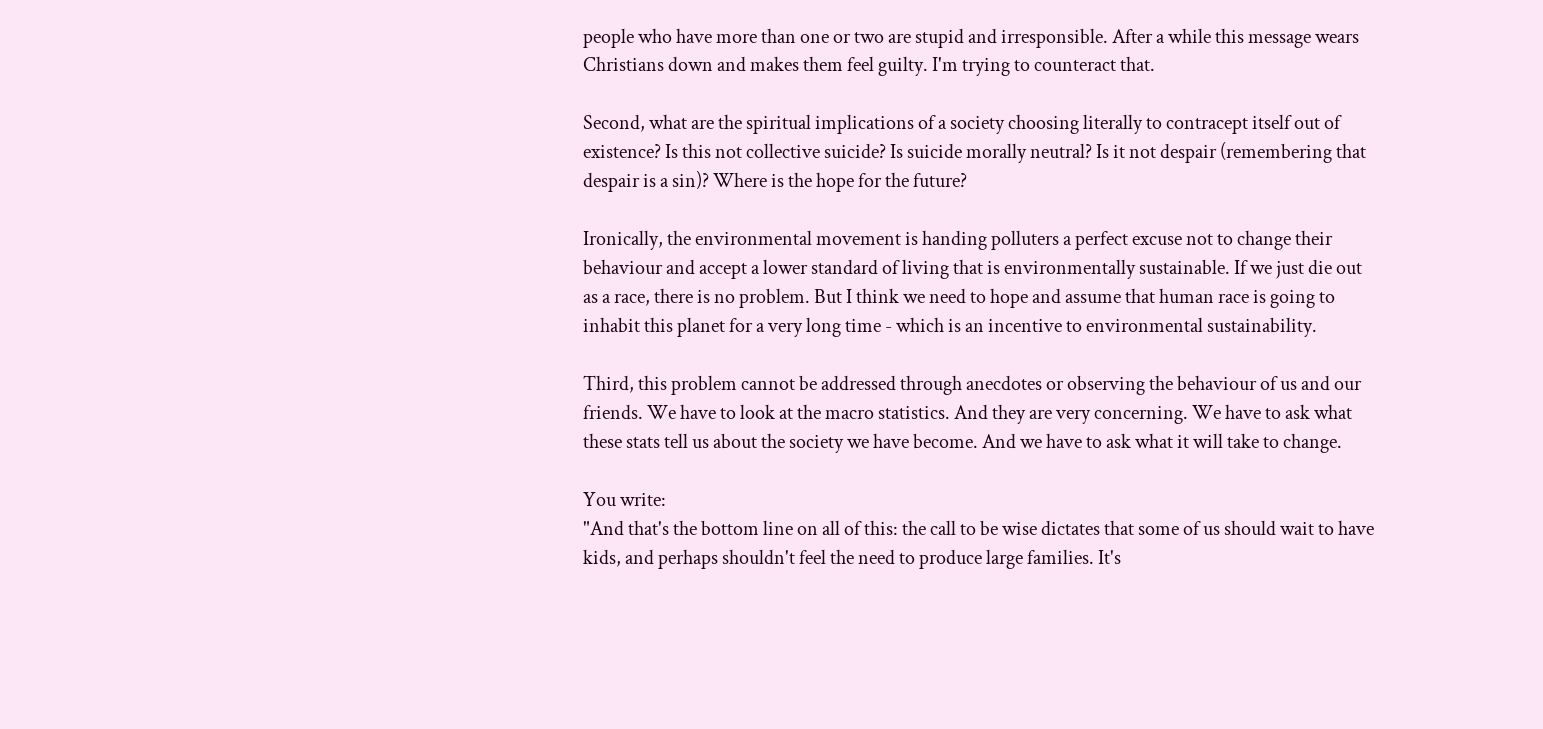people who have more than one or two are stupid and irresponsible. After a while this message wears Christians down and makes them feel guilty. I'm trying to counteract that.

Second, what are the spiritual implications of a society choosing literally to contracept itself out of existence? Is this not collective suicide? Is suicide morally neutral? Is it not despair (remembering that despair is a sin)? Where is the hope for the future?

Ironically, the environmental movement is handing polluters a perfect excuse not to change their behaviour and accept a lower standard of living that is environmentally sustainable. If we just die out as a race, there is no problem. But I think we need to hope and assume that human race is going to inhabit this planet for a very long time - which is an incentive to environmental sustainability.

Third, this problem cannot be addressed through anecdotes or observing the behaviour of us and our friends. We have to look at the macro statistics. And they are very concerning. We have to ask what these stats tell us about the society we have become. And we have to ask what it will take to change.

You write:
"And that's the bottom line on all of this: the call to be wise dictates that some of us should wait to have kids, and perhaps shouldn't feel the need to produce large families. It's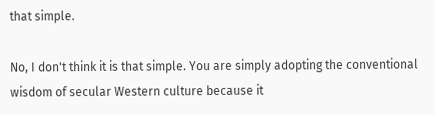that simple.

No, I don't think it is that simple. You are simply adopting the conventional wisdom of secular Western culture because it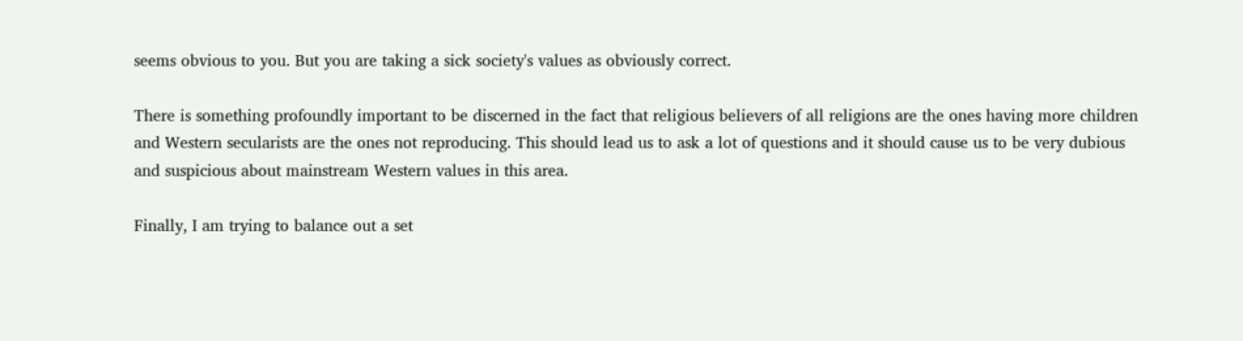seems obvious to you. But you are taking a sick society's values as obviously correct.

There is something profoundly important to be discerned in the fact that religious believers of all religions are the ones having more children and Western secularists are the ones not reproducing. This should lead us to ask a lot of questions and it should cause us to be very dubious and suspicious about mainstream Western values in this area.

Finally, I am trying to balance out a set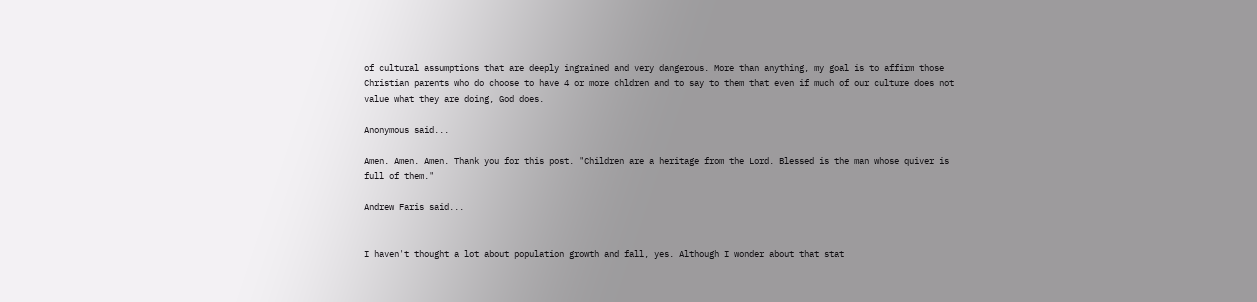of cultural assumptions that are deeply ingrained and very dangerous. More than anything, my goal is to affirm those Christian parents who do choose to have 4 or more chldren and to say to them that even if much of our culture does not value what they are doing, God does.

Anonymous said...

Amen. Amen. Amen. Thank you for this post. "Children are a heritage from the Lord. Blessed is the man whose quiver is full of them."

Andrew Faris said...


I haven't thought a lot about population growth and fall, yes. Although I wonder about that stat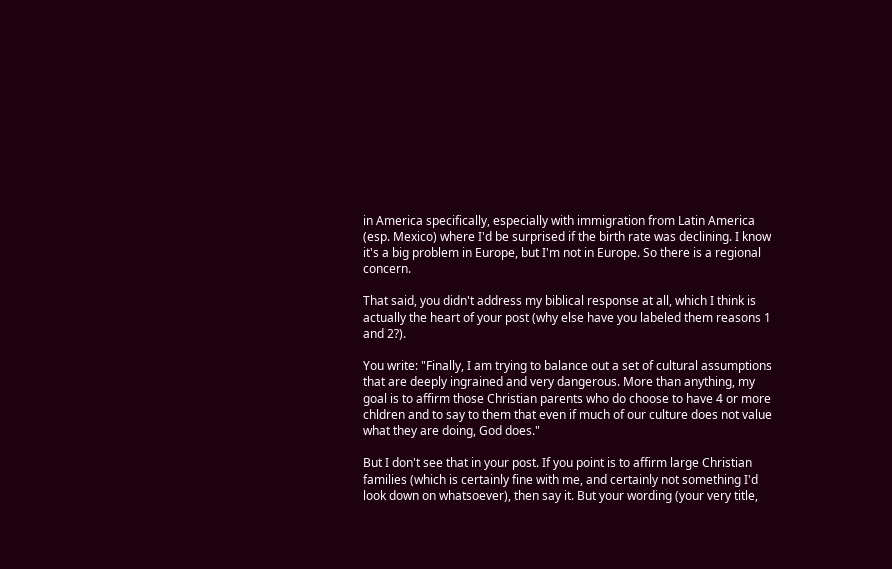in America specifically, especially with immigration from Latin America (esp. Mexico) where I'd be surprised if the birth rate was declining. I know it's a big problem in Europe, but I'm not in Europe. So there is a regional concern.

That said, you didn't address my biblical response at all, which I think is actually the heart of your post (why else have you labeled them reasons 1 and 2?).

You write: "Finally, I am trying to balance out a set of cultural assumptions that are deeply ingrained and very dangerous. More than anything, my goal is to affirm those Christian parents who do choose to have 4 or more chldren and to say to them that even if much of our culture does not value what they are doing, God does."

But I don't see that in your post. If you point is to affirm large Christian families (which is certainly fine with me, and certainly not something I'd look down on whatsoever), then say it. But your wording (your very title,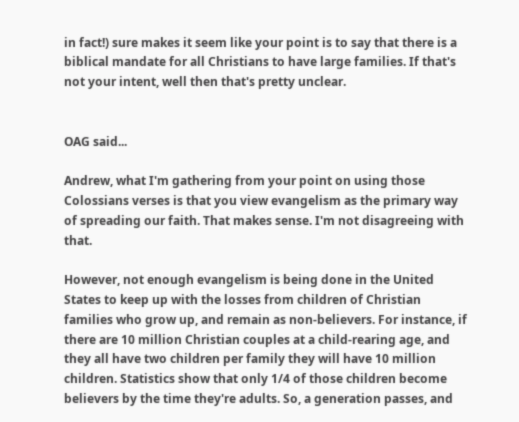in fact!) sure makes it seem like your point is to say that there is a biblical mandate for all Christians to have large families. If that's not your intent, well then that's pretty unclear.


OAG said...

Andrew, what I'm gathering from your point on using those Colossians verses is that you view evangelism as the primary way of spreading our faith. That makes sense. I'm not disagreeing with that.

However, not enough evangelism is being done in the United States to keep up with the losses from children of Christian families who grow up, and remain as non-believers. For instance, if there are 10 million Christian couples at a child-rearing age, and they all have two children per family they will have 10 million children. Statistics show that only 1/4 of those children become believers by the time they're adults. So, a generation passes, and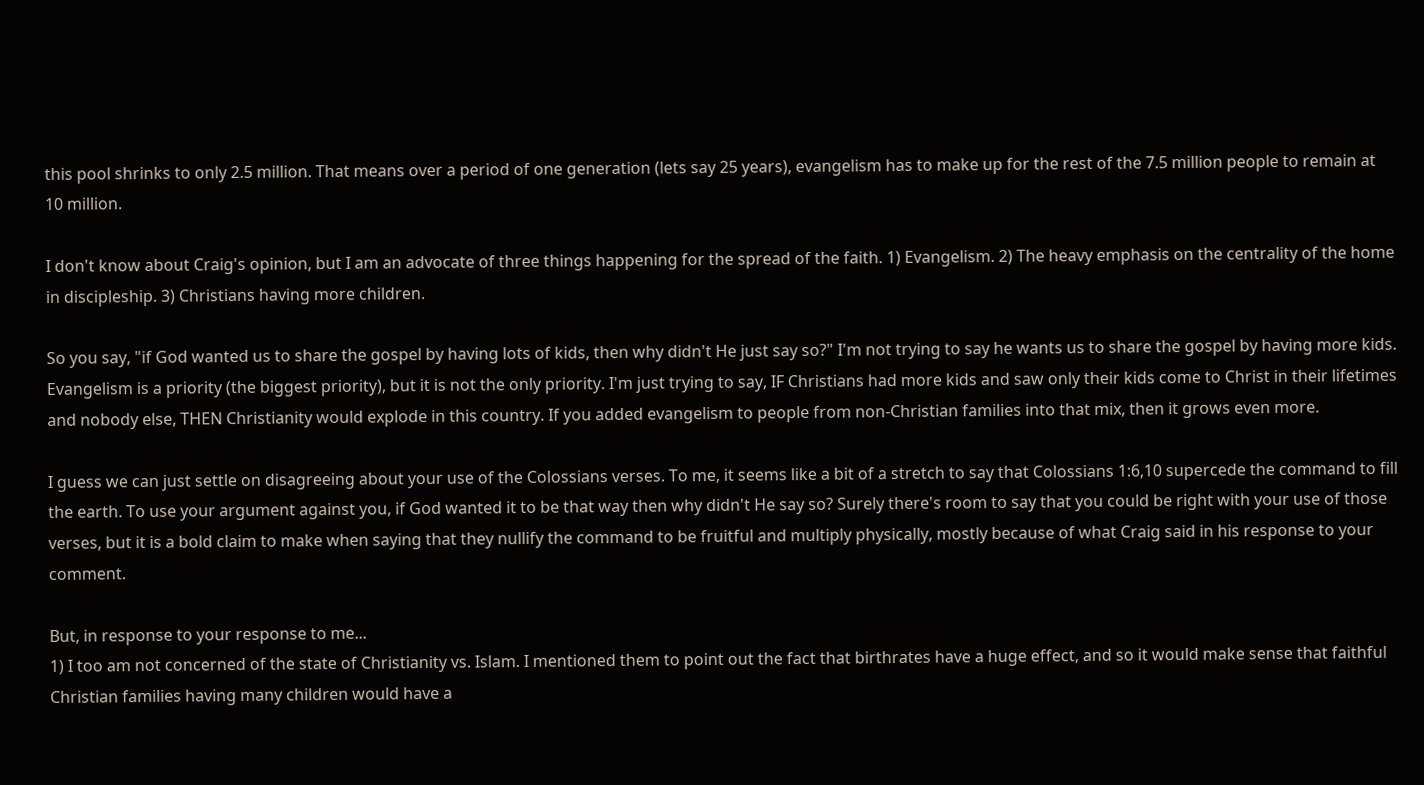this pool shrinks to only 2.5 million. That means over a period of one generation (lets say 25 years), evangelism has to make up for the rest of the 7.5 million people to remain at 10 million.

I don't know about Craig's opinion, but I am an advocate of three things happening for the spread of the faith. 1) Evangelism. 2) The heavy emphasis on the centrality of the home in discipleship. 3) Christians having more children.

So you say, "if God wanted us to share the gospel by having lots of kids, then why didn't He just say so?" I'm not trying to say he wants us to share the gospel by having more kids. Evangelism is a priority (the biggest priority), but it is not the only priority. I'm just trying to say, IF Christians had more kids and saw only their kids come to Christ in their lifetimes and nobody else, THEN Christianity would explode in this country. If you added evangelism to people from non-Christian families into that mix, then it grows even more.

I guess we can just settle on disagreeing about your use of the Colossians verses. To me, it seems like a bit of a stretch to say that Colossians 1:6,10 supercede the command to fill the earth. To use your argument against you, if God wanted it to be that way then why didn't He say so? Surely there's room to say that you could be right with your use of those verses, but it is a bold claim to make when saying that they nullify the command to be fruitful and multiply physically, mostly because of what Craig said in his response to your comment.

But, in response to your response to me...
1) I too am not concerned of the state of Christianity vs. Islam. I mentioned them to point out the fact that birthrates have a huge effect, and so it would make sense that faithful Christian families having many children would have a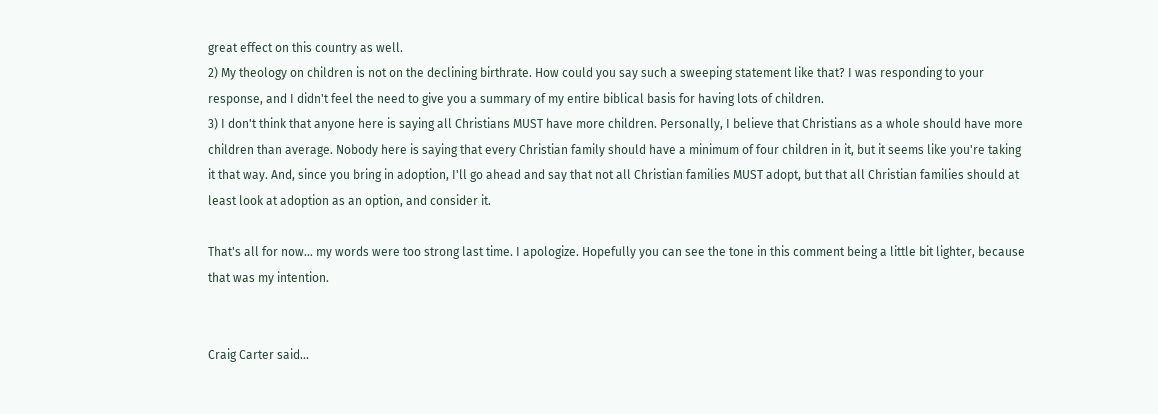great effect on this country as well.
2) My theology on children is not on the declining birthrate. How could you say such a sweeping statement like that? I was responding to your response, and I didn't feel the need to give you a summary of my entire biblical basis for having lots of children.
3) I don't think that anyone here is saying all Christians MUST have more children. Personally, I believe that Christians as a whole should have more children than average. Nobody here is saying that every Christian family should have a minimum of four children in it, but it seems like you're taking it that way. And, since you bring in adoption, I'll go ahead and say that not all Christian families MUST adopt, but that all Christian families should at least look at adoption as an option, and consider it.

That's all for now... my words were too strong last time. I apologize. Hopefully you can see the tone in this comment being a little bit lighter, because that was my intention.


Craig Carter said...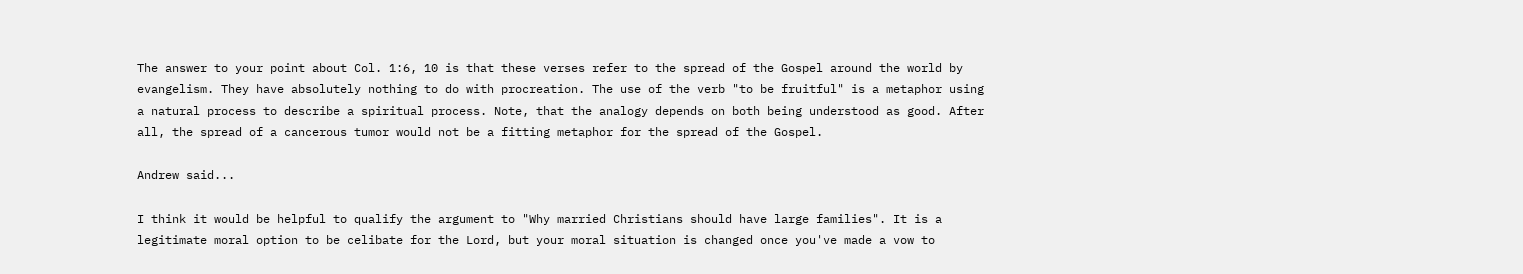The answer to your point about Col. 1:6, 10 is that these verses refer to the spread of the Gospel around the world by evangelism. They have absolutely nothing to do with procreation. The use of the verb "to be fruitful" is a metaphor using a natural process to describe a spiritual process. Note, that the analogy depends on both being understood as good. After all, the spread of a cancerous tumor would not be a fitting metaphor for the spread of the Gospel.

Andrew said...

I think it would be helpful to qualify the argument to "Why married Christians should have large families". It is a legitimate moral option to be celibate for the Lord, but your moral situation is changed once you've made a vow to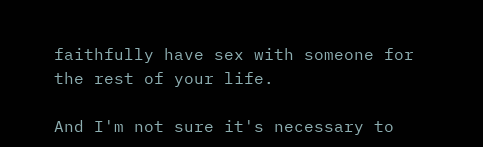faithfully have sex with someone for the rest of your life.

And I'm not sure it's necessary to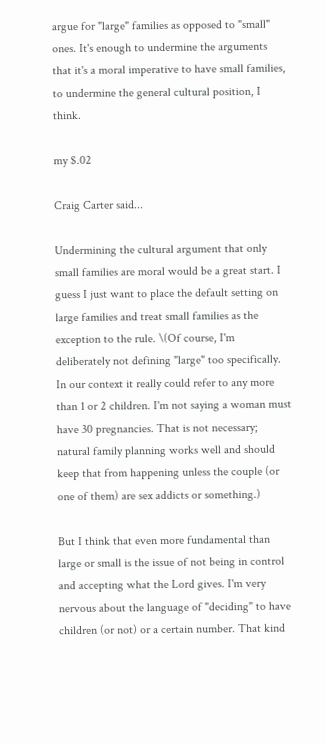argue for "large" families as opposed to "small" ones. It's enough to undermine the arguments that it's a moral imperative to have small families, to undermine the general cultural position, I think.

my $.02

Craig Carter said...

Undermining the cultural argument that only small families are moral would be a great start. I guess I just want to place the default setting on large families and treat small families as the exception to the rule. \(Of course, I'm deliberately not defining "large" too specifically. In our context it really could refer to any more than 1 or 2 children. I'm not saying a woman must have 30 pregnancies. That is not necessary; natural family planning works well and should keep that from happening unless the couple (or one of them) are sex addicts or something.)

But I think that even more fundamental than large or small is the issue of not being in control and accepting what the Lord gives. I'm very nervous about the language of "deciding" to have children (or not) or a certain number. That kind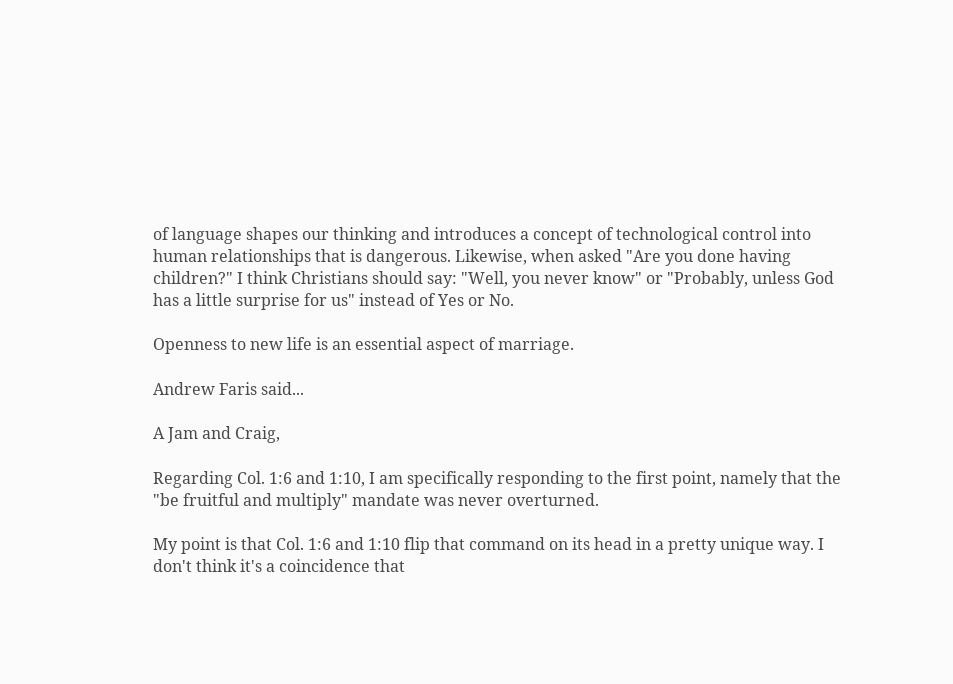of language shapes our thinking and introduces a concept of technological control into human relationships that is dangerous. Likewise, when asked "Are you done having children?" I think Christians should say: "Well, you never know" or "Probably, unless God has a little surprise for us" instead of Yes or No.

Openness to new life is an essential aspect of marriage.

Andrew Faris said...

A Jam and Craig,

Regarding Col. 1:6 and 1:10, I am specifically responding to the first point, namely that the "be fruitful and multiply" mandate was never overturned.

My point is that Col. 1:6 and 1:10 flip that command on its head in a pretty unique way. I don't think it's a coincidence that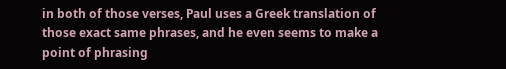in both of those verses, Paul uses a Greek translation of those exact same phrases, and he even seems to make a point of phrasing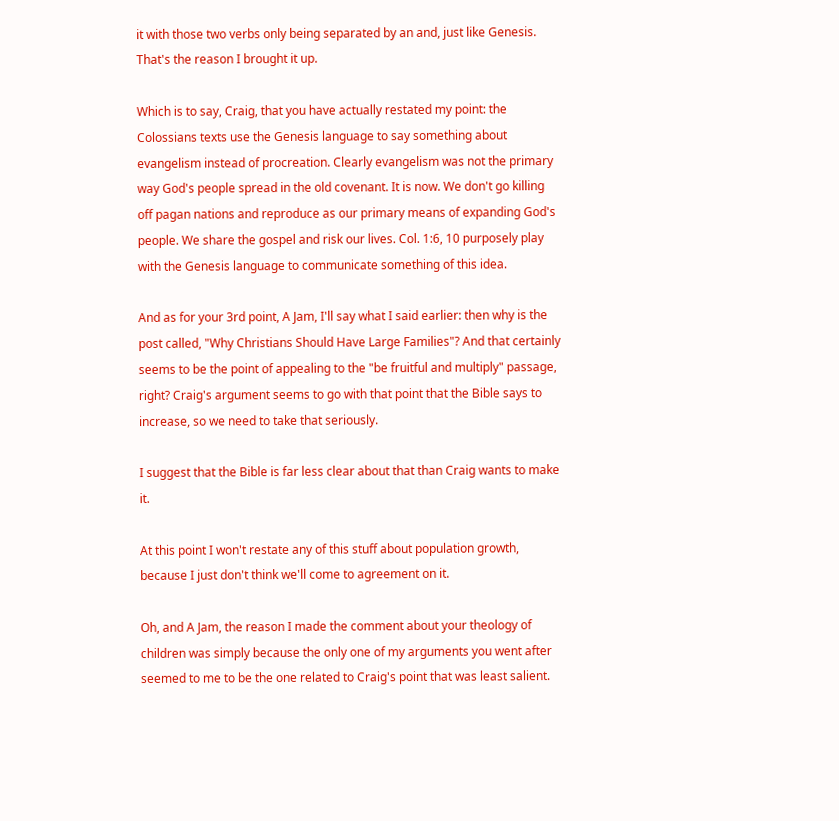it with those two verbs only being separated by an and, just like Genesis. That's the reason I brought it up.

Which is to say, Craig, that you have actually restated my point: the Colossians texts use the Genesis language to say something about evangelism instead of procreation. Clearly evangelism was not the primary way God's people spread in the old covenant. It is now. We don't go killing off pagan nations and reproduce as our primary means of expanding God's people. We share the gospel and risk our lives. Col. 1:6, 10 purposely play with the Genesis language to communicate something of this idea.

And as for your 3rd point, A Jam, I'll say what I said earlier: then why is the post called, "Why Christians Should Have Large Families"? And that certainly seems to be the point of appealing to the "be fruitful and multiply" passage, right? Craig's argument seems to go with that point that the Bible says to increase, so we need to take that seriously.

I suggest that the Bible is far less clear about that than Craig wants to make it.

At this point I won't restate any of this stuff about population growth, because I just don't think we'll come to agreement on it.

Oh, and A Jam, the reason I made the comment about your theology of children was simply because the only one of my arguments you went after seemed to me to be the one related to Craig's point that was least salient.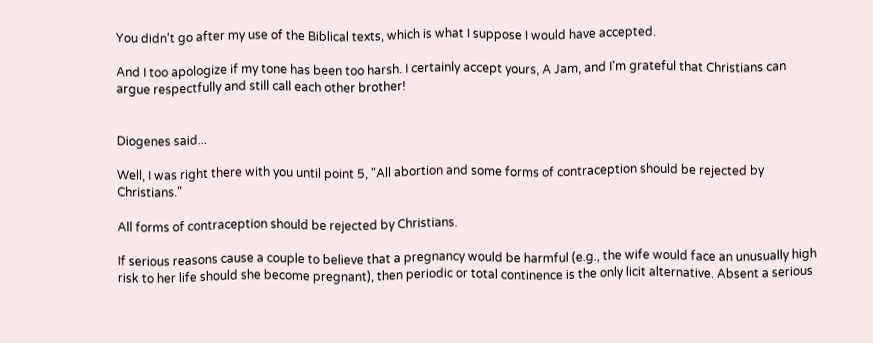You didn't go after my use of the Biblical texts, which is what I suppose I would have accepted.

And I too apologize if my tone has been too harsh. I certainly accept yours, A Jam, and I'm grateful that Christians can argue respectfully and still call each other brother!


Diogenes said...

Well, I was right there with you until point 5, "All abortion and some forms of contraception should be rejected by Christians."

All forms of contraception should be rejected by Christians.

If serious reasons cause a couple to believe that a pregnancy would be harmful (e.g., the wife would face an unusually high risk to her life should she become pregnant), then periodic or total continence is the only licit alternative. Absent a serious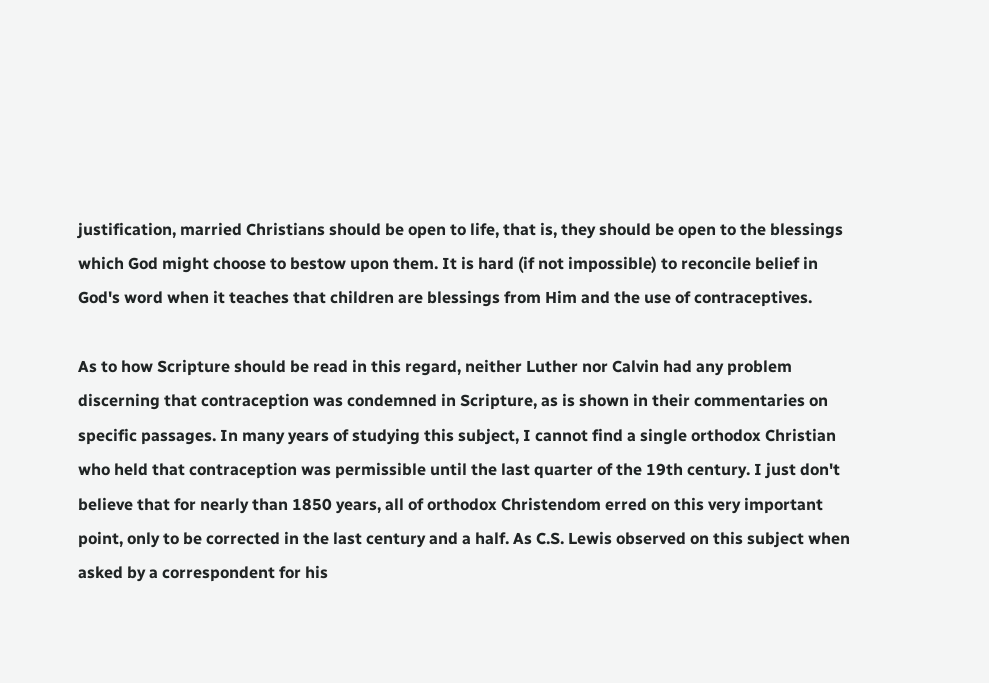justification, married Christians should be open to life, that is, they should be open to the blessings which God might choose to bestow upon them. It is hard (if not impossible) to reconcile belief in God's word when it teaches that children are blessings from Him and the use of contraceptives.

As to how Scripture should be read in this regard, neither Luther nor Calvin had any problem discerning that contraception was condemned in Scripture, as is shown in their commentaries on specific passages. In many years of studying this subject, I cannot find a single orthodox Christian who held that contraception was permissible until the last quarter of the 19th century. I just don't believe that for nearly than 1850 years, all of orthodox Christendom erred on this very important point, only to be corrected in the last century and a half. As C.S. Lewis observed on this subject when asked by a correspondent for his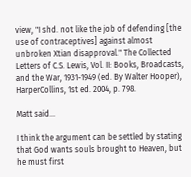view, "I shd. not like the job of defending [the use of contraceptives] against almost unbroken Xtian disapproval." The Collected Letters of C.S. Lewis, Vol. II: Books, Broadcasts, and the War, 1931-1949 (ed. By Walter Hooper), HarperCollins, 1st ed. 2004, p. 798.

Matt said...

I think the argument can be settled by stating that God wants souls brought to Heaven, but he must first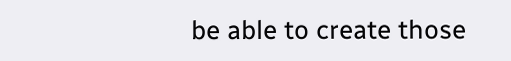be able to create those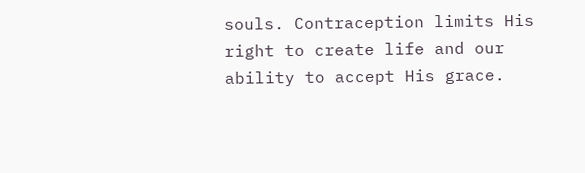souls. Contraception limits His right to create life and our ability to accept His grace.